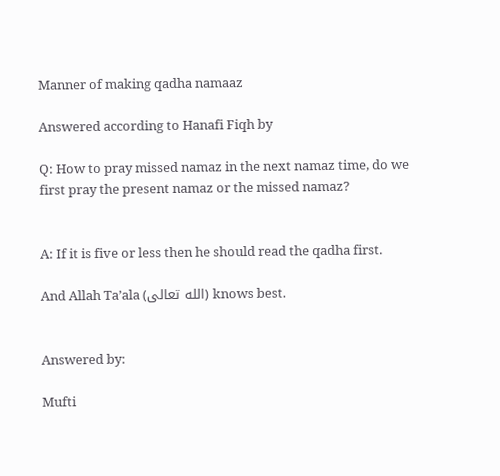Manner of making qadha namaaz

Answered according to Hanafi Fiqh by

Q: How to pray missed namaz in the next namaz time, do we first pray the present namaz or the missed namaz?


A: If it is five or less then he should read the qadha first.

And Allah Ta’ala (الله تعالى) knows best.


Answered by:

Mufti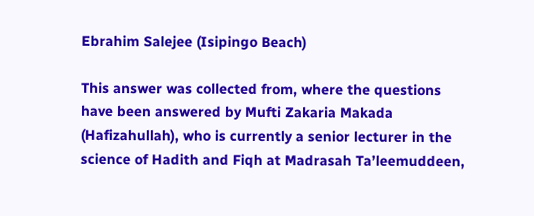Ebrahim Salejee (Isipingo Beach)

This answer was collected from, where the questions have been answered by Mufti Zakaria Makada (Hafizahullah), who is currently a senior lecturer in the science of Hadith and Fiqh at Madrasah Ta’leemuddeen,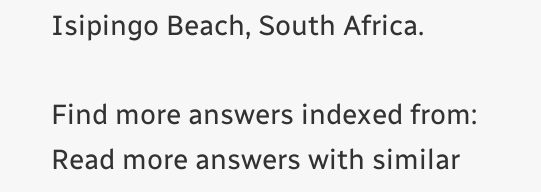Isipingo Beach, South Africa.

Find more answers indexed from:
Read more answers with similar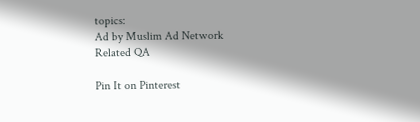topics:
Ad by Muslim Ad Network
Related QA

Pin It on Pinterest